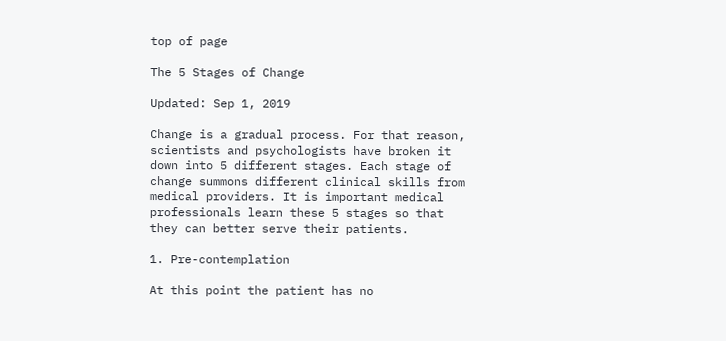top of page

The 5 Stages of Change

Updated: Sep 1, 2019

Change is a gradual process. For that reason, scientists and psychologists have broken it down into 5 different stages. Each stage of change summons different clinical skills from medical providers. It is important medical professionals learn these 5 stages so that they can better serve their patients.

1. Pre-contemplation

At this point the patient has no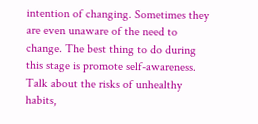intention of changing. Sometimes they are even unaware of the need to change. The best thing to do during this stage is promote self-awareness. Talk about the risks of unhealthy habits,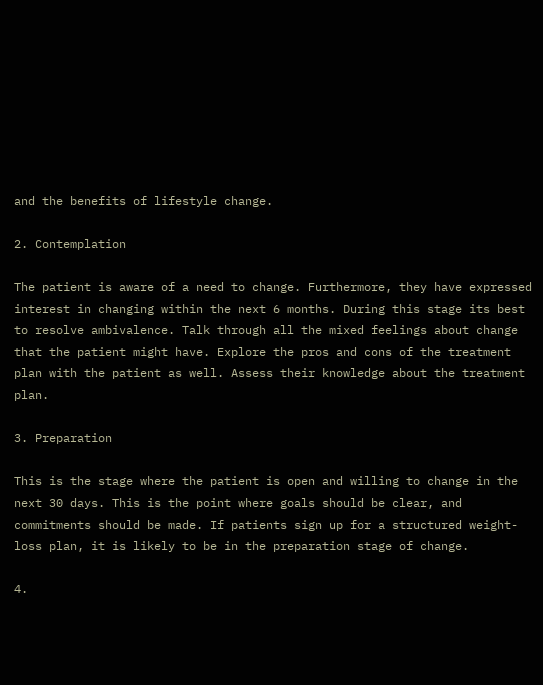and the benefits of lifestyle change.

2. Contemplation

The patient is aware of a need to change. Furthermore, they have expressed interest in changing within the next 6 months. During this stage its best to resolve ambivalence. Talk through all the mixed feelings about change that the patient might have. Explore the pros and cons of the treatment plan with the patient as well. Assess their knowledge about the treatment plan.

3. Preparation

This is the stage where the patient is open and willing to change in the next 30 days. This is the point where goals should be clear, and commitments should be made. If patients sign up for a structured weight-loss plan, it is likely to be in the preparation stage of change.

4.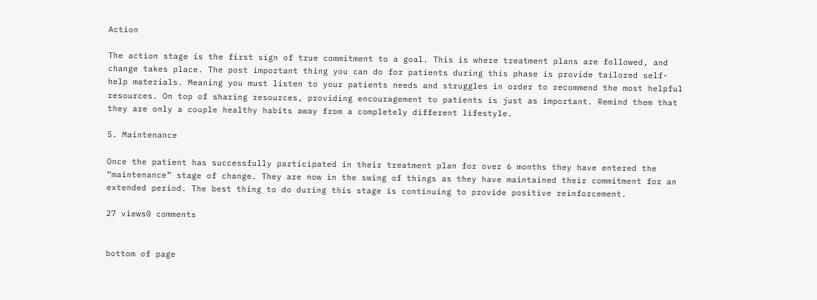Action

The action stage is the first sign of true commitment to a goal. This is where treatment plans are followed, and change takes place. The post important thing you can do for patients during this phase is provide tailored self-help materials. Meaning you must listen to your patients needs and struggles in order to recommend the most helpful resources. On top of sharing resources, providing encouragement to patients is just as important. Remind them that they are only a couple healthy habits away from a completely different lifestyle.

5. Maintenance

Once the patient has successfully participated in their treatment plan for over 6 months they have entered the “maintenance” stage of change. They are now in the swing of things as they have maintained their commitment for an extended period. The best thing to do during this stage is continuing to provide positive reinforcement.

27 views0 comments


bottom of page